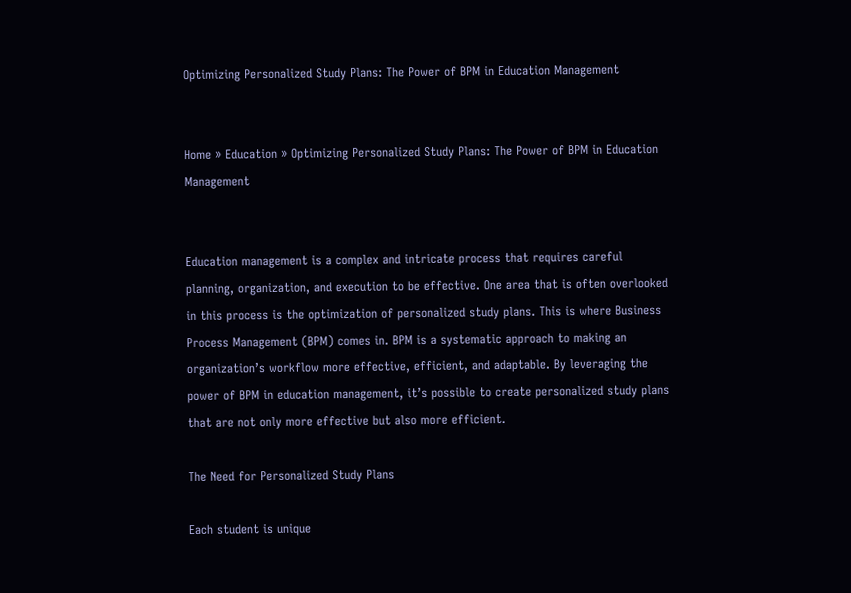Optimizing Personalized Study Plans: The Power of BPM in Education Management


Home » Education » Optimizing Personalized Study Plans: The Power of BPM in Education Management


Education management is a complex and intricate process that requires careful planning, organization, and execution to be effective. One area that is often overlooked in this process is the optimization of personalized study plans. This is where Business Process Management (BPM) comes in. BPM is a systematic approach to making an organization’s workflow more effective, efficient, and adaptable. By leveraging the power of BPM in education management, it’s possible to create personalized study plans that are not only more effective but also more efficient.

The Need for Personalized Study Plans

Each student is unique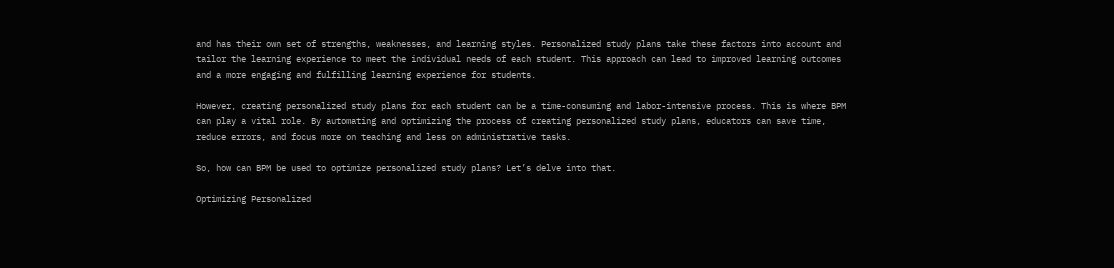and has their own set of strengths, weaknesses, and learning styles. Personalized study plans take these factors into account and tailor the learning experience to meet the individual needs of each student. This approach can lead to improved learning outcomes and a more engaging and fulfilling learning experience for students.

However, creating personalized study plans for each student can be a time-consuming and labor-intensive process. This is where BPM can play a vital role. By automating and optimizing the process of creating personalized study plans, educators can save time, reduce errors, and focus more on teaching and less on administrative tasks.

So, how can BPM be used to optimize personalized study plans? Let’s delve into that.

Optimizing Personalized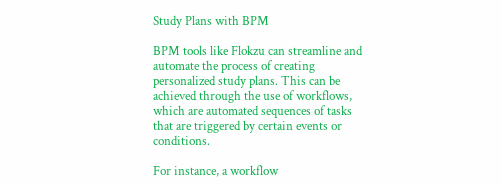Study Plans with BPM

BPM tools like Flokzu can streamline and automate the process of creating personalized study plans. This can be achieved through the use of workflows, which are automated sequences of tasks that are triggered by certain events or conditions.

For instance, a workflow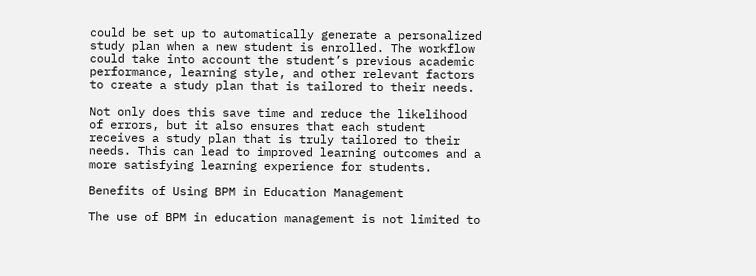could be set up to automatically generate a personalized study plan when a new student is enrolled. The workflow could take into account the student’s previous academic performance, learning style, and other relevant factors to create a study plan that is tailored to their needs.

Not only does this save time and reduce the likelihood of errors, but it also ensures that each student receives a study plan that is truly tailored to their needs. This can lead to improved learning outcomes and a more satisfying learning experience for students.

Benefits of Using BPM in Education Management

The use of BPM in education management is not limited to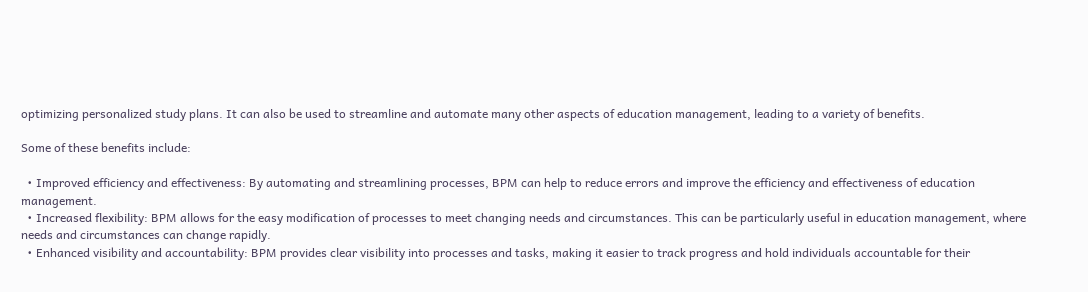optimizing personalized study plans. It can also be used to streamline and automate many other aspects of education management, leading to a variety of benefits.

Some of these benefits include:

  • Improved efficiency and effectiveness: By automating and streamlining processes, BPM can help to reduce errors and improve the efficiency and effectiveness of education management.
  • Increased flexibility: BPM allows for the easy modification of processes to meet changing needs and circumstances. This can be particularly useful in education management, where needs and circumstances can change rapidly.
  • Enhanced visibility and accountability: BPM provides clear visibility into processes and tasks, making it easier to track progress and hold individuals accountable for their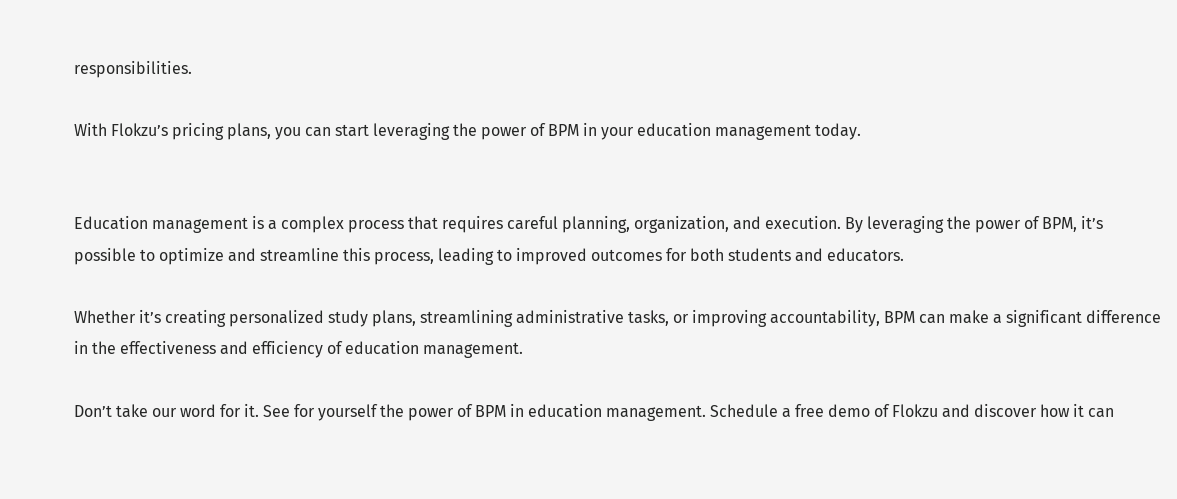responsibilities.

With Flokzu’s pricing plans, you can start leveraging the power of BPM in your education management today.


Education management is a complex process that requires careful planning, organization, and execution. By leveraging the power of BPM, it’s possible to optimize and streamline this process, leading to improved outcomes for both students and educators.

Whether it’s creating personalized study plans, streamlining administrative tasks, or improving accountability, BPM can make a significant difference in the effectiveness and efficiency of education management.

Don’t take our word for it. See for yourself the power of BPM in education management. Schedule a free demo of Flokzu and discover how it can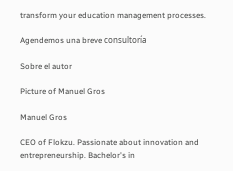transform your education management processes.

Agendemos una breve consultoría

Sobre el autor

Picture of Manuel Gros

Manuel Gros

CEO of Flokzu. Passionate about innovation and entrepreneurship. Bachelor's in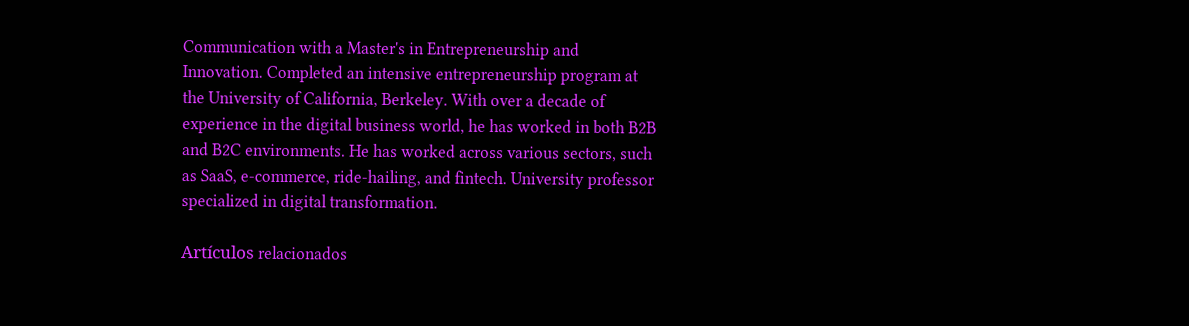Communication with a Master's in Entrepreneurship and Innovation. Completed an intensive entrepreneurship program at the University of California, Berkeley. With over a decade of experience in the digital business world, he has worked in both B2B and B2C environments. He has worked across various sectors, such as SaaS, e-commerce, ride-hailing, and fintech. University professor specialized in digital transformation.

Artículos relacionados